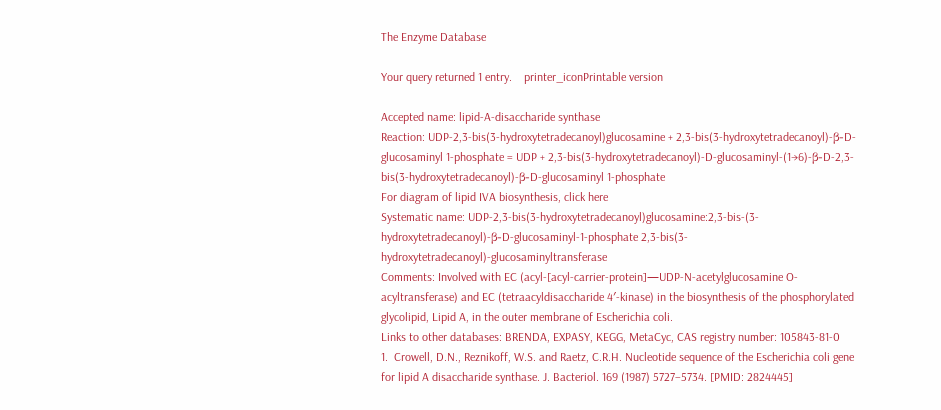The Enzyme Database

Your query returned 1 entry.    printer_iconPrintable version

Accepted name: lipid-A-disaccharide synthase
Reaction: UDP-2,3-bis(3-hydroxytetradecanoyl)glucosamine + 2,3-bis(3-hydroxytetradecanoyl)-β-D-glucosaminyl 1-phosphate = UDP + 2,3-bis(3-hydroxytetradecanoyl)-D-glucosaminyl-(1→6)-β-D-2,3-bis(3-hydroxytetradecanoyl)-β-D-glucosaminyl 1-phosphate
For diagram of lipid IVA biosynthesis, click here
Systematic name: UDP-2,3-bis(3-hydroxytetradecanoyl)glucosamine:2,3-bis-(3-hydroxytetradecanoyl)-β-D-glucosaminyl-1-phosphate 2,3-bis(3-hydroxytetradecanoyl)-glucosaminyltransferase
Comments: Involved with EC (acyl-[acyl-carrier-protein]—UDP-N-acetylglucosamine O-acyltransferase) and EC (tetraacyldisaccharide 4′-kinase) in the biosynthesis of the phosphorylated glycolipid, Lipid A, in the outer membrane of Escherichia coli.
Links to other databases: BRENDA, EXPASY, KEGG, MetaCyc, CAS registry number: 105843-81-0
1.  Crowell, D.N., Reznikoff, W.S. and Raetz, C.R.H. Nucleotide sequence of the Escherichia coli gene for lipid A disaccharide synthase. J. Bacteriol. 169 (1987) 5727–5734. [PMID: 2824445]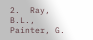2.  Ray, B.L., Painter, G.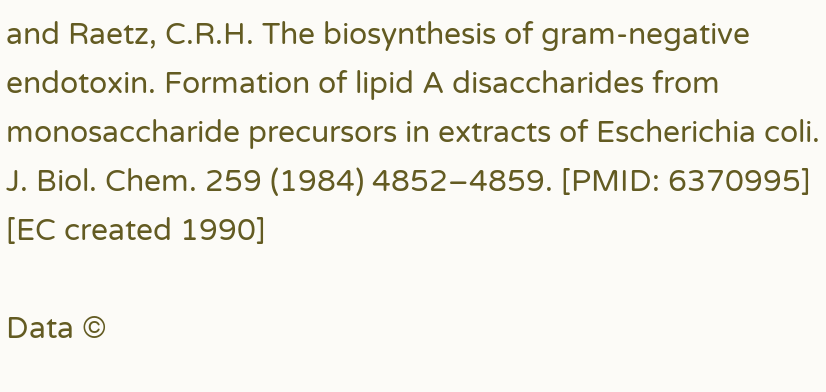and Raetz, C.R.H. The biosynthesis of gram-negative endotoxin. Formation of lipid A disaccharides from monosaccharide precursors in extracts of Escherichia coli. J. Biol. Chem. 259 (1984) 4852–4859. [PMID: 6370995]
[EC created 1990]

Data ©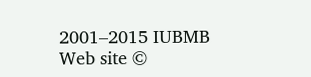2001–2015 IUBMB
Web site ©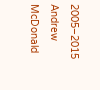2005–2015 Andrew McDonald